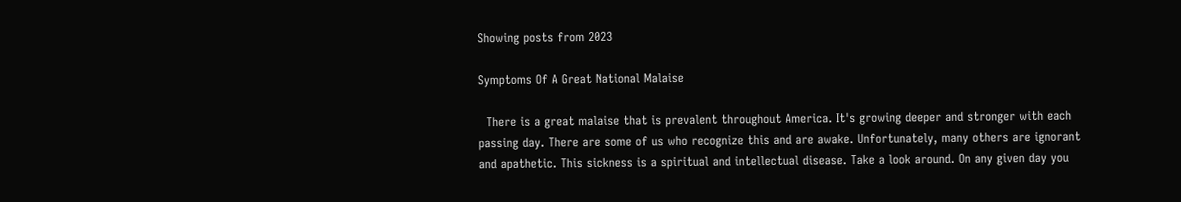Showing posts from 2023

Symptoms Of A Great National Malaise

  There is a great malaise that is prevalent throughout America. It's growing deeper and stronger with each passing day. There are some of us who recognize this and are awake. Unfortunately, many others are ignorant and apathetic. This sickness is a spiritual and intellectual disease. Take a look around. On any given day you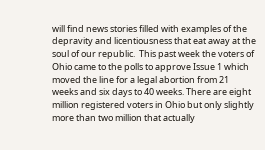will find news stories filled with examples of the depravity and licentiousness that eat away at the soul of our republic.  This past week the voters of Ohio came to the polls to approve Issue 1 which moved the line for a legal abortion from 21 weeks and six days to 40 weeks. There are eight million registered voters in Ohio but only slightly more than two million that actually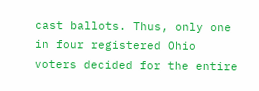cast ballots. Thus, only one in four registered Ohio voters decided for the entire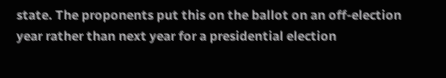state. The proponents put this on the ballot on an off-election year rather than next year for a presidential election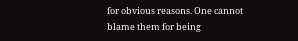for obvious reasons. One cannot blame them for being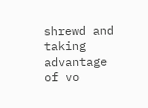shrewd and taking advantage of vo